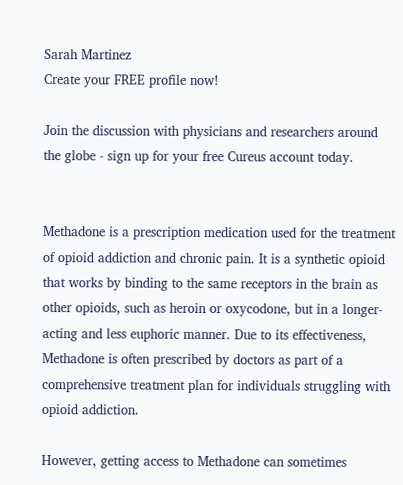Sarah Martinez
Create your FREE profile now!

Join the discussion with physicians and researchers around the globe - sign up for your free Cureus account today.


Methadone is a prescription medication used for the treatment of opioid addiction and chronic pain. It is a synthetic opioid that works by binding to the same receptors in the brain as other opioids, such as heroin or oxycodone, but in a longer-acting and less euphoric manner. Due to its effectiveness, Methadone is often prescribed by doctors as part of a comprehensive treatment plan for individuals struggling with opioid addiction.

However, getting access to Methadone can sometimes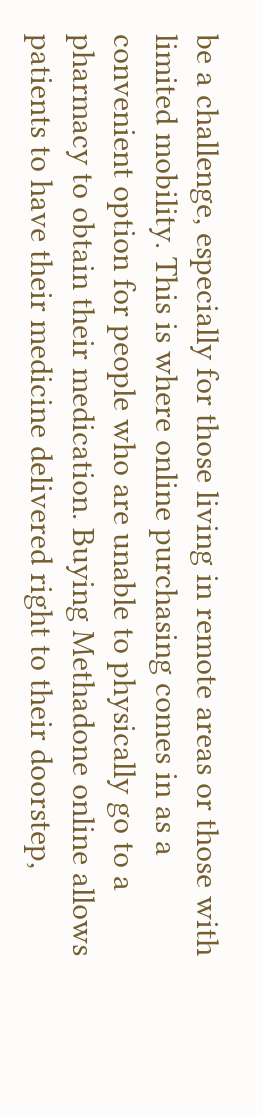be a challenge, especially for those living in remote areas or those with limited mobility. This is where online purchasing comes in as a convenient option for people who are unable to physically go to a pharmacy to obtain their medication. Buying Methadone online allows patients to have their medicine delivered right to their doorstep,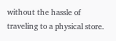without the hassle of traveling to a physical store.